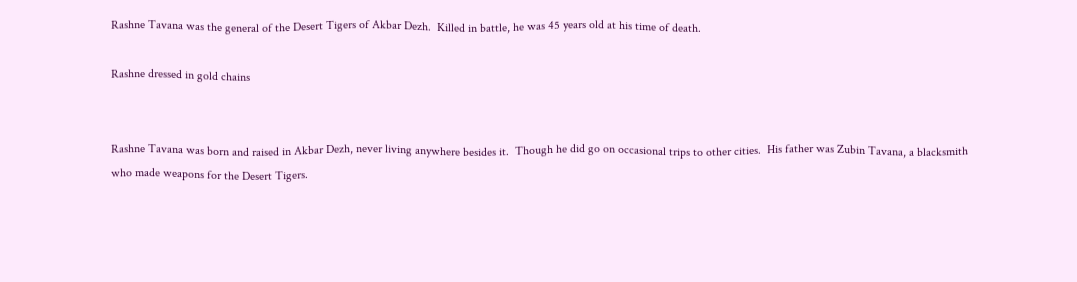Rashne Tavana was the general of the Desert Tigers of Akbar Dezh.  Killed in battle, he was 45 years old at his time of death.

Rashne dressed in gold chains


Rashne Tavana was born and raised in Akbar Dezh, never living anywhere besides it.  Though he did go on occasional trips to other cities.  His father was Zubin Tavana, a blacksmith who made weapons for the Desert Tigers.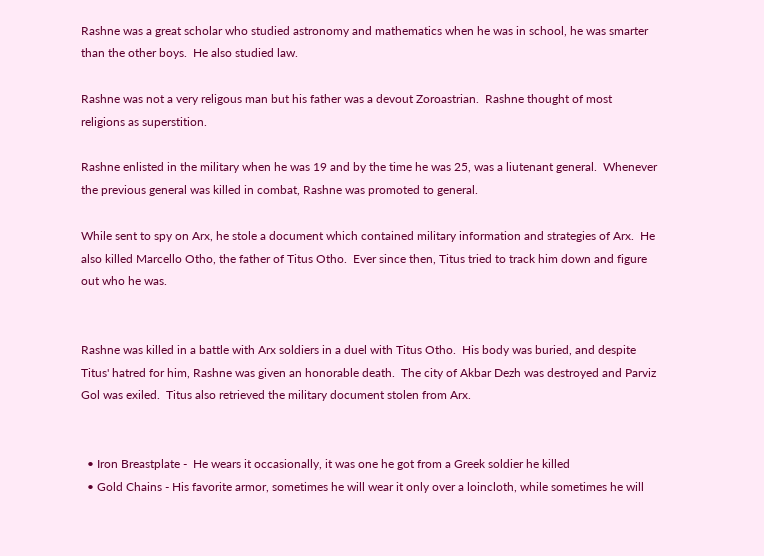Rashne was a great scholar who studied astronomy and mathematics when he was in school, he was smarter than the other boys.  He also studied law.

Rashne was not a very religous man but his father was a devout Zoroastrian.  Rashne thought of most religions as superstition.

Rashne enlisted in the military when he was 19 and by the time he was 25, was a liutenant general.  Whenever the previous general was killed in combat, Rashne was promoted to general.

While sent to spy on Arx, he stole a document which contained military information and strategies of Arx.  He also killed Marcello Otho, the father of Titus Otho.  Ever since then, Titus tried to track him down and figure out who he was.


Rashne was killed in a battle with Arx soldiers in a duel with Titus Otho.  His body was buried, and despite Titus' hatred for him, Rashne was given an honorable death.  The city of Akbar Dezh was destroyed and Parviz Gol was exiled.  Titus also retrieved the military document stolen from Arx.


  • Iron Breastplate -  He wears it occasionally, it was one he got from a Greek soldier he killed
  • Gold Chains - His favorite armor, sometimes he will wear it only over a loincloth, while sometimes he will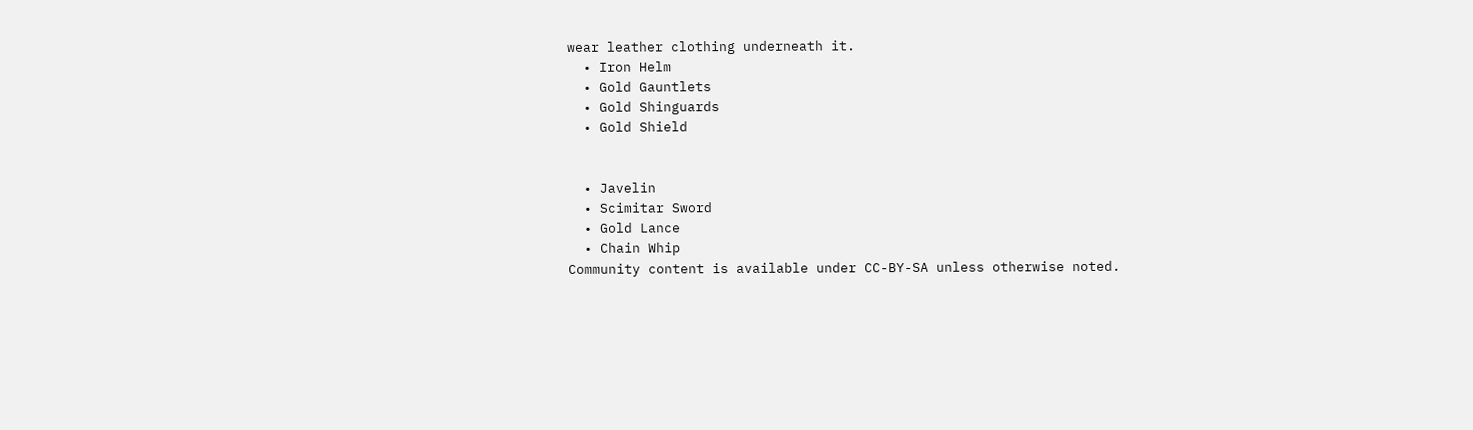wear leather clothing underneath it.
  • Iron Helm
  • Gold Gauntlets
  • Gold Shinguards
  • Gold Shield


  • Javelin
  • Scimitar Sword
  • Gold Lance
  • Chain Whip
Community content is available under CC-BY-SA unless otherwise noted.